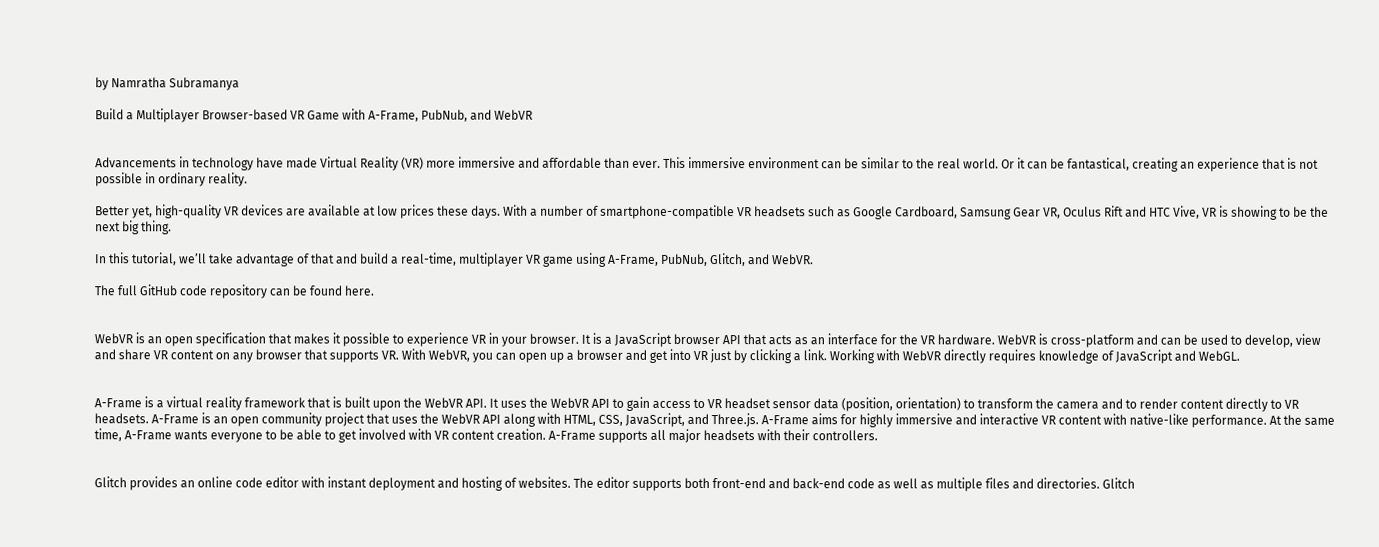by Namratha Subramanya

Build a Multiplayer Browser-based VR Game with A-Frame, PubNub, and WebVR


Advancements in technology have made Virtual Reality (VR) more immersive and affordable than ever. This immersive environment can be similar to the real world. Or it can be fantastical, creating an experience that is not possible in ordinary reality.

Better yet, high-quality VR devices are available at low prices these days. With a number of smartphone-compatible VR headsets such as Google Cardboard, Samsung Gear VR, Oculus Rift and HTC Vive, VR is showing to be the next big thing.

In this tutorial, we’ll take advantage of that and build a real-time, multiplayer VR game using A-Frame, PubNub, Glitch, and WebVR.

The full GitHub code repository can be found here.


WebVR is an open specification that makes it possible to experience VR in your browser. It is a JavaScript browser API that acts as an interface for the VR hardware. WebVR is cross-platform and can be used to develop, view and share VR content on any browser that supports VR. With WebVR, you can open up a browser and get into VR just by clicking a link. Working with WebVR directly requires knowledge of JavaScript and WebGL.


A-Frame is a virtual reality framework that is built upon the WebVR API. It uses the WebVR API to gain access to VR headset sensor data (position, orientation) to transform the camera and to render content directly to VR headsets. A-Frame is an open community project that uses the WebVR API along with HTML, CSS, JavaScript, and Three.js. A-Frame aims for highly immersive and interactive VR content with native-like performance. At the same time, A-Frame wants everyone to be able to get involved with VR content creation. A-Frame supports all major headsets with their controllers.


Glitch provides an online code editor with instant deployment and hosting of websites. The editor supports both front-end and back-end code as well as multiple files and directories. Glitch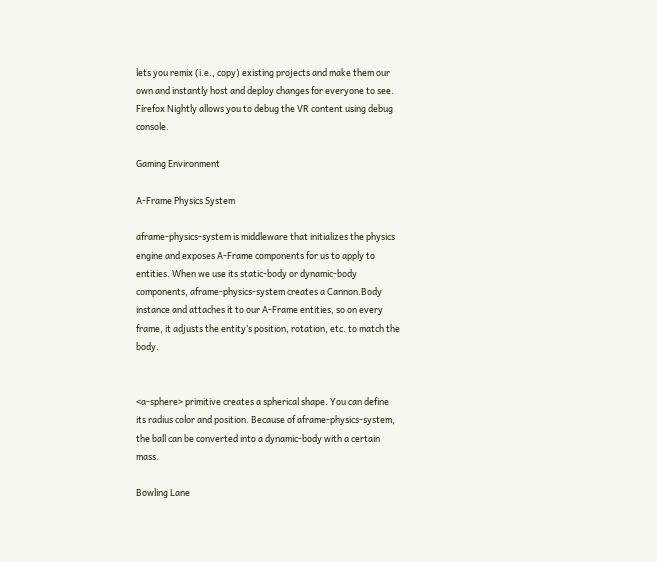lets you remix (i.e., copy) existing projects and make them our own and instantly host and deploy changes for everyone to see. Firefox Nightly allows you to debug the VR content using debug console.

Gaming Environment

A-Frame Physics System

aframe-physics-system is middleware that initializes the physics engine and exposes A-Frame components for us to apply to entities. When we use its static-body or dynamic-body components, aframe-physics-system creates a Cannon.Body instance and attaches it to our A-Frame entities, so on every frame, it adjusts the entity’s position, rotation, etc. to match the body.


<a-sphere> primitive creates a spherical shape. You can define its radius color and position. Because of aframe-physics-system, the ball can be converted into a dynamic-body with a certain mass.

Bowling Lane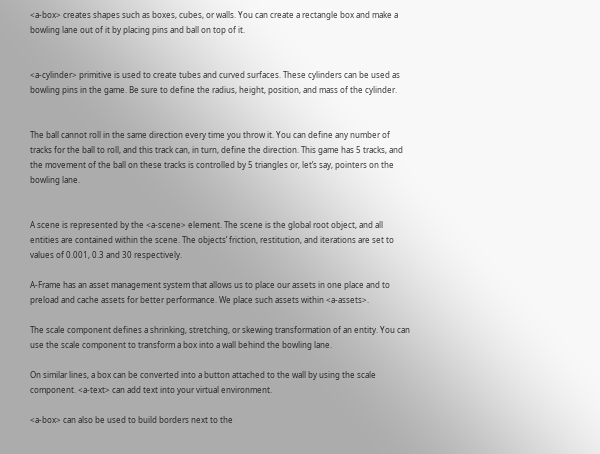<a-box> creates shapes such as boxes, cubes, or walls. You can create a rectangle box and make a bowling lane out of it by placing pins and ball on top of it.


<a-cylinder> primitive is used to create tubes and curved surfaces. These cylinders can be used as bowling pins in the game. Be sure to define the radius, height, position, and mass of the cylinder.


The ball cannot roll in the same direction every time you throw it. You can define any number of tracks for the ball to roll, and this track can, in turn, define the direction. This game has 5 tracks, and the movement of the ball on these tracks is controlled by 5 triangles or, let’s say, pointers on the bowling lane.


A scene is represented by the <a-scene> element. The scene is the global root object, and all entities are contained within the scene. The objects’ friction, restitution, and iterations are set to values of 0.001, 0.3 and 30 respectively.

A-Frame has an asset management system that allows us to place our assets in one place and to preload and cache assets for better performance. We place such assets within <a-assets>.

The scale component defines a shrinking, stretching, or skewing transformation of an entity. You can use the scale component to transform a box into a wall behind the bowling lane.

On similar lines, a box can be converted into a button attached to the wall by using the scale component. <a-text> can add text into your virtual environment.

<a-box> can also be used to build borders next to the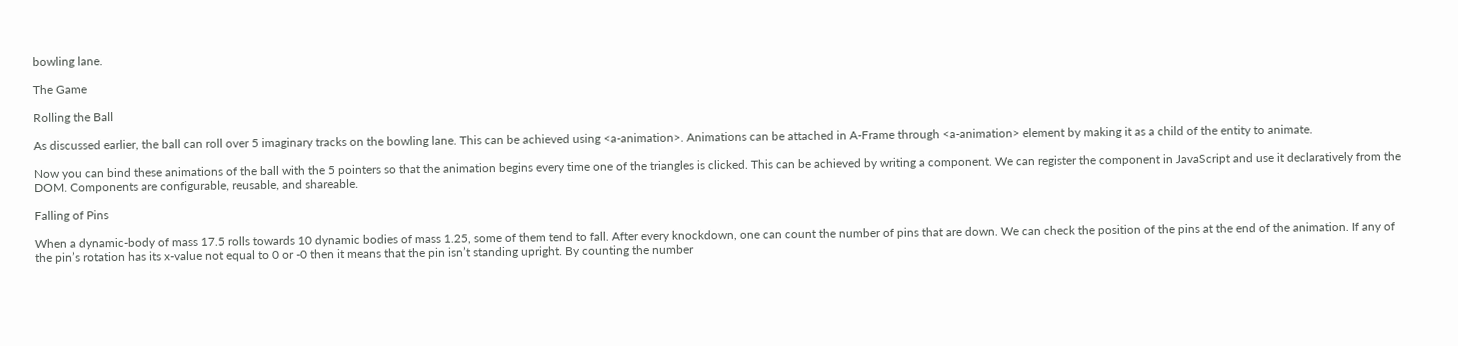bowling lane.

The Game

Rolling the Ball

As discussed earlier, the ball can roll over 5 imaginary tracks on the bowling lane. This can be achieved using <a-animation>. Animations can be attached in A-Frame through <a-animation> element by making it as a child of the entity to animate.

Now you can bind these animations of the ball with the 5 pointers so that the animation begins every time one of the triangles is clicked. This can be achieved by writing a component. We can register the component in JavaScript and use it declaratively from the DOM. Components are configurable, reusable, and shareable.

Falling of Pins

When a dynamic-body of mass 17.5 rolls towards 10 dynamic bodies of mass 1.25, some of them tend to fall. After every knockdown, one can count the number of pins that are down. We can check the position of the pins at the end of the animation. If any of the pin’s rotation has its x-value not equal to 0 or -0 then it means that the pin isn’t standing upright. By counting the number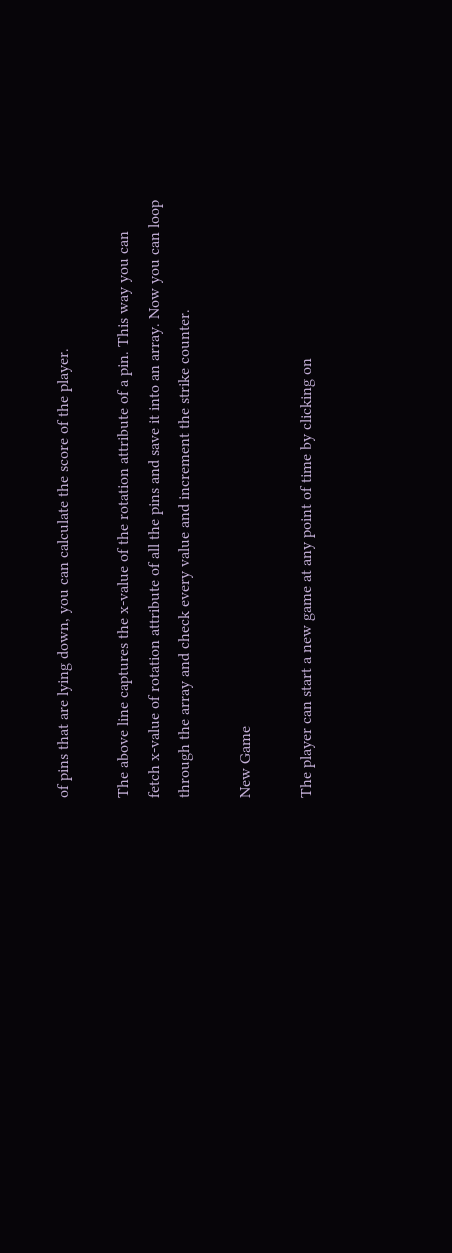of pins that are lying down, you can calculate the score of the player.

The above line captures the x-value of the rotation attribute of a pin. This way you can fetch x-value of rotation attribute of all the pins and save it into an array. Now you can loop through the array and check every value and increment the strike counter.

New Game

The player can start a new game at any point of time by clicking on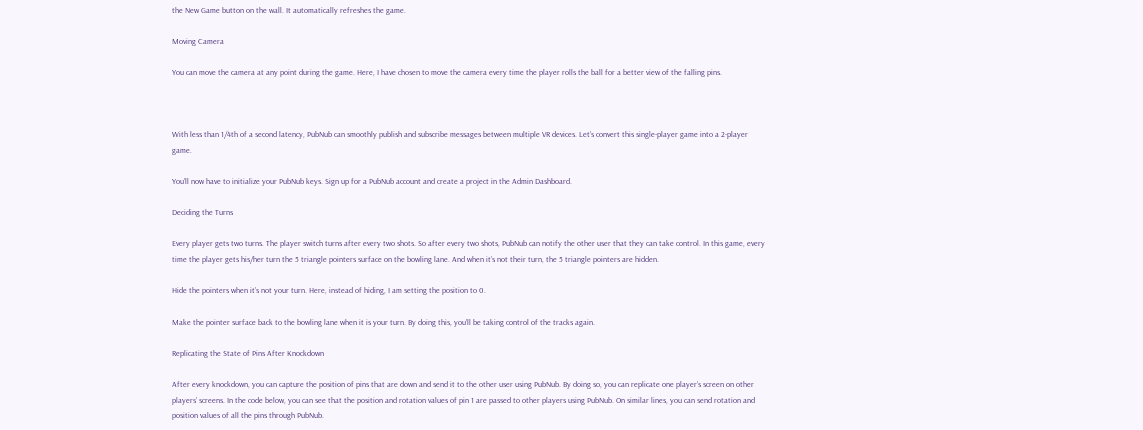the New Game button on the wall. It automatically refreshes the game.

Moving Camera

You can move the camera at any point during the game. Here, I have chosen to move the camera every time the player rolls the ball for a better view of the falling pins.



With less than 1/4th of a second latency, PubNub can smoothly publish and subscribe messages between multiple VR devices. Let’s convert this single-player game into a 2-player game.

You’ll now have to initialize your PubNub keys. Sign up for a PubNub account and create a project in the Admin Dashboard.

Deciding the Turns

Every player gets two turns. The player switch turns after every two shots. So after every two shots, PubNub can notify the other user that they can take control. In this game, every time the player gets his/her turn the 5 triangle pointers surface on the bowling lane. And when it’s not their turn, the 5 triangle pointers are hidden.

Hide the pointers when it’s not your turn. Here, instead of hiding, I am setting the position to 0.

Make the pointer surface back to the bowling lane when it is your turn. By doing this, you’ll be taking control of the tracks again.

Replicating the State of Pins After Knockdown

After every knockdown, you can capture the position of pins that are down and send it to the other user using PubNub. By doing so, you can replicate one player’s screen on other players’ screens. In the code below, you can see that the position and rotation values of pin 1 are passed to other players using PubNub. On similar lines, you can send rotation and position values of all the pins through PubNub.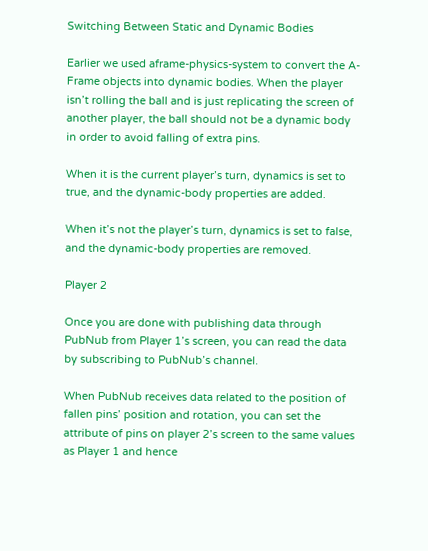Switching Between Static and Dynamic Bodies

Earlier we used aframe-physics-system to convert the A-Frame objects into dynamic bodies. When the player isn’t rolling the ball and is just replicating the screen of another player, the ball should not be a dynamic body in order to avoid falling of extra pins.

When it is the current player’s turn, dynamics is set to true, and the dynamic-body properties are added.

When it’s not the player’s turn, dynamics is set to false, and the dynamic-body properties are removed.

Player 2

Once you are done with publishing data through PubNub from Player 1’s screen, you can read the data by subscribing to PubNub’s channel.

When PubNub receives data related to the position of fallen pins’ position and rotation, you can set the attribute of pins on player 2’s screen to the same values as Player 1 and hence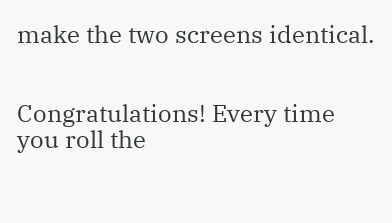make the two screens identical.


Congratulations! Every time you roll the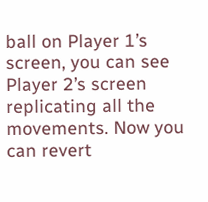ball on Player 1’s screen, you can see Player 2’s screen replicating all the movements. Now you can revert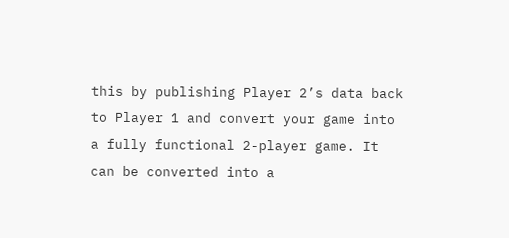this by publishing Player 2’s data back to Player 1 and convert your game into a fully functional 2-player game. It can be converted into a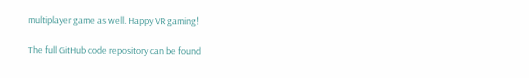multiplayer game as well. Happy VR gaming!

The full GitHub code repository can be found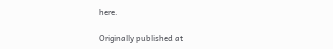here.

Originally published at